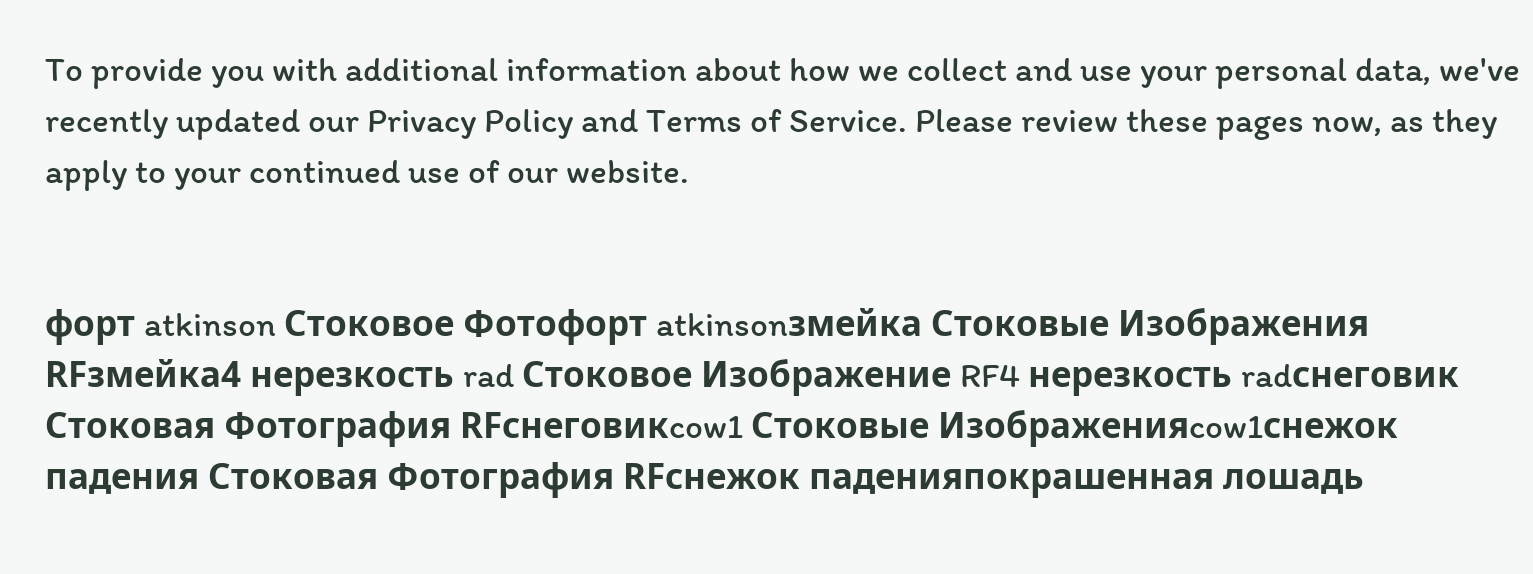To provide you with additional information about how we collect and use your personal data, we've recently updated our Privacy Policy and Terms of Service. Please review these pages now, as they apply to your continued use of our website.


форт atkinson Стоковое Фотофорт atkinsonзмейка Стоковые Изображения RFзмейка4 нерезкость rad Стоковое Изображение RF4 нерезкость radснеговик Стоковая Фотография RFснеговикcow1 Стоковые Изображенияcow1снежок падения Стоковая Фотография RFснежок паденияпокрашенная лошадь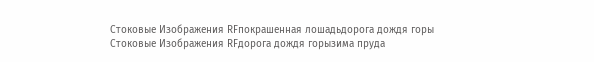Стоковые Изображения RFпокрашенная лошадьдорога дождя горы Стоковые Изображения RFдорога дождя горызима пруда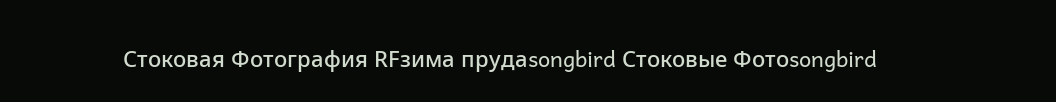Стоковая Фотография RFзима прудаsongbird Стоковые Фотоsongbird